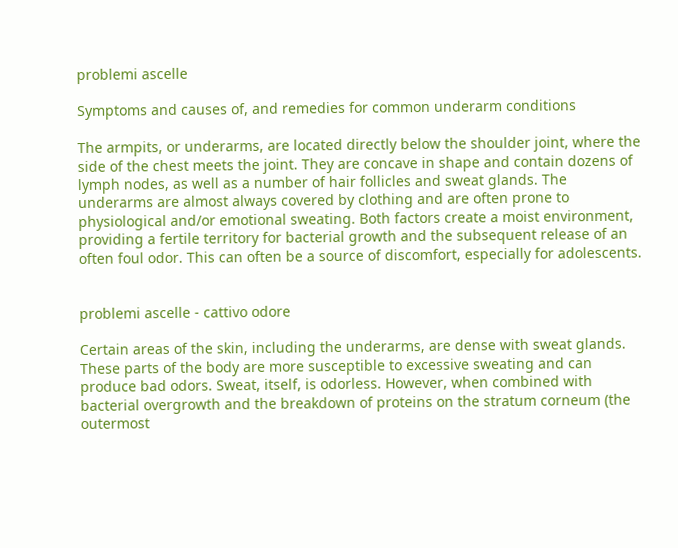problemi ascelle

Symptoms and causes of, and remedies for common underarm conditions

The armpits, or underarms, are located directly below the shoulder joint, where the side of the chest meets the joint. They are concave in shape and contain dozens of lymph nodes, as well as a number of hair follicles and sweat glands. The underarms are almost always covered by clothing and are often prone to physiological and/or emotional sweating. Both factors create a moist environment, providing a fertile territory for bacterial growth and the subsequent release of an often foul odor. This can often be a source of discomfort, especially for adolescents.


problemi ascelle - cattivo odore

Certain areas of the skin, including the underarms, are dense with sweat glands. These parts of the body are more susceptible to excessive sweating and can produce bad odors. Sweat, itself, is odorless. However, when combined with bacterial overgrowth and the breakdown of proteins on the stratum corneum (the outermost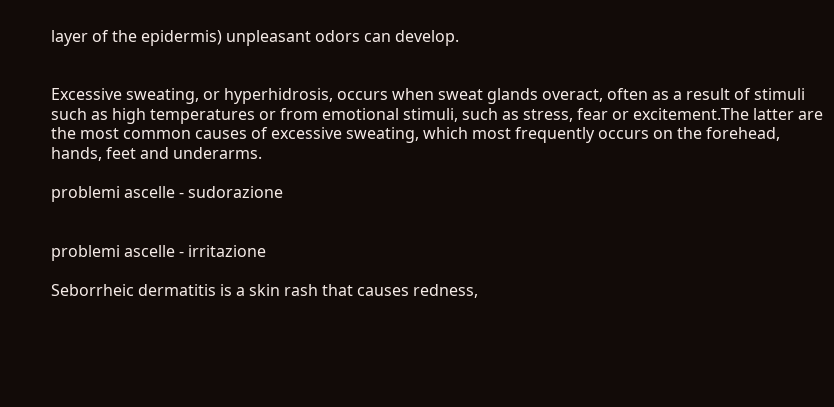layer of the epidermis) unpleasant odors can develop.


Excessive sweating, or hyperhidrosis, occurs when sweat glands overact, often as a result of stimuli such as high temperatures or from emotional stimuli, such as stress, fear or excitement.The latter are the most common causes of excessive sweating, which most frequently occurs on the forehead, hands, feet and underarms.

problemi ascelle - sudorazione


problemi ascelle - irritazione

Seborrheic dermatitis is a skin rash that causes redness,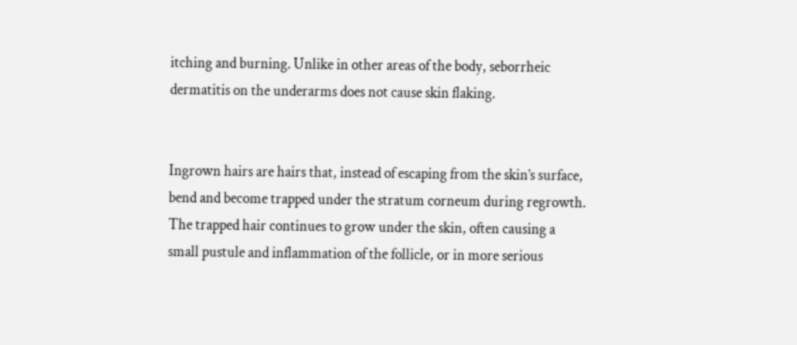itching and burning. Unlike in other areas of the body, seborrheic dermatitis on the underarms does not cause skin flaking.


Ingrown hairs are hairs that, instead of escaping from the skin’s surface, bend and become trapped under the stratum corneum during regrowth. The trapped hair continues to grow under the skin, often causing a small pustule and inflammation of the follicle, or in more serious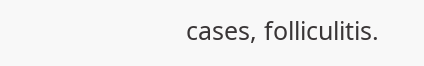cases, folliculitis.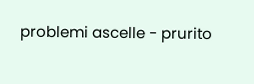problemi ascelle - prurito